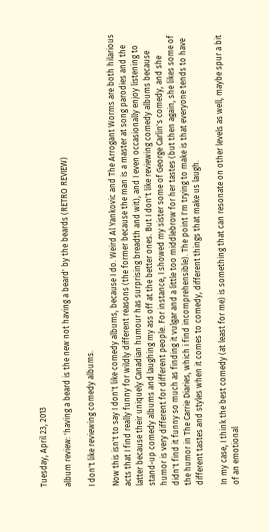Tuesday, April 23, 2013

album review: 'having a beard is the new not having a beard' by the beards (RETRO REVIEW)

I don't like reviewing comedy albums.

Now this isn't to say I don't like comedy albums, because I do. Weird Al Yankovic and The Arrogant Worms are both hilarious acts that I find really funny for wildly different reasons (the former because the man is a master at song parodies and the latter because their uniquely Canadian humour has surprising breadth and wit), and I even occasionally enjoy listening to stand-up comedy albums and laughing my ass off at the better ones. But I don't like reviewing comedy albums because humor is very different for different people. For instance, I showed my sister some of George Carlin's comedy, and she didn't find it funny so much as finding it vulgar and a little too middlebrow for her tastes (but then again, she likes some of the humor in The Carrie Diaries, which i find incomprehensible). The point I'm trying to make is that everyone tends to have different tastes and styles when it comes to comedy, different things that make us laugh.

In my case, I think the best comedy (at least for me) is something that can resonate on other levels as well, maybe spur a bit of an emotional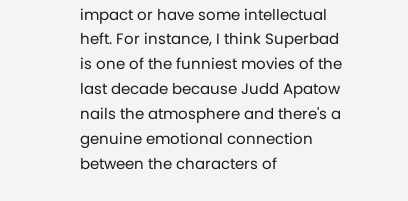impact or have some intellectual heft. For instance, I think Superbad is one of the funniest movies of the last decade because Judd Apatow nails the atmosphere and there's a genuine emotional connection between the characters of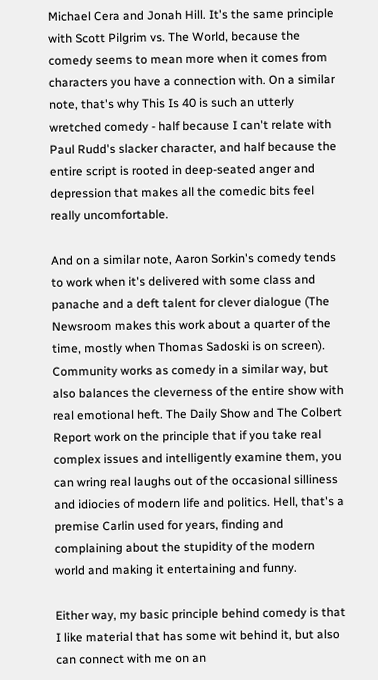Michael Cera and Jonah Hill. It's the same principle with Scott Pilgrim vs. The World, because the comedy seems to mean more when it comes from characters you have a connection with. On a similar note, that's why This Is 40 is such an utterly wretched comedy - half because I can't relate with Paul Rudd's slacker character, and half because the entire script is rooted in deep-seated anger and depression that makes all the comedic bits feel really uncomfortable.

And on a similar note, Aaron Sorkin's comedy tends to work when it's delivered with some class and panache and a deft talent for clever dialogue (The Newsroom makes this work about a quarter of the time, mostly when Thomas Sadoski is on screen). Community works as comedy in a similar way, but also balances the cleverness of the entire show with real emotional heft. The Daily Show and The Colbert Report work on the principle that if you take real complex issues and intelligently examine them, you can wring real laughs out of the occasional silliness and idiocies of modern life and politics. Hell, that's a premise Carlin used for years, finding and complaining about the stupidity of the modern world and making it entertaining and funny.

Either way, my basic principle behind comedy is that I like material that has some wit behind it, but also can connect with me on an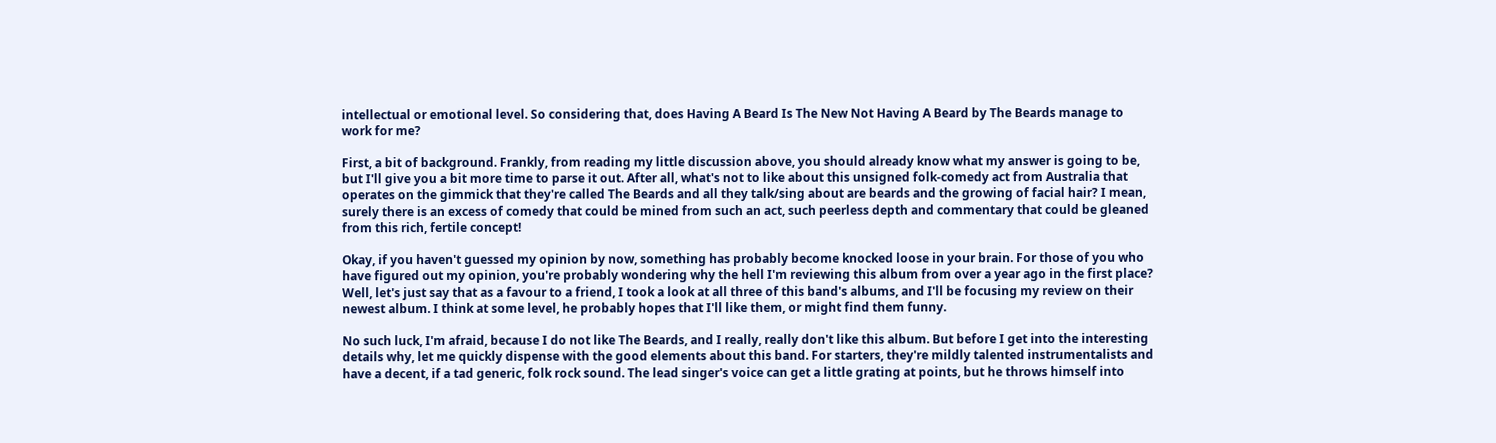intellectual or emotional level. So considering that, does Having A Beard Is The New Not Having A Beard by The Beards manage to work for me?

First, a bit of background. Frankly, from reading my little discussion above, you should already know what my answer is going to be, but I'll give you a bit more time to parse it out. After all, what's not to like about this unsigned folk-comedy act from Australia that operates on the gimmick that they're called The Beards and all they talk/sing about are beards and the growing of facial hair? I mean, surely there is an excess of comedy that could be mined from such an act, such peerless depth and commentary that could be gleaned from this rich, fertile concept!

Okay, if you haven't guessed my opinion by now, something has probably become knocked loose in your brain. For those of you who have figured out my opinion, you're probably wondering why the hell I'm reviewing this album from over a year ago in the first place? Well, let's just say that as a favour to a friend, I took a look at all three of this band's albums, and I'll be focusing my review on their newest album. I think at some level, he probably hopes that I'll like them, or might find them funny.

No such luck, I'm afraid, because I do not like The Beards, and I really, really don't like this album. But before I get into the interesting details why, let me quickly dispense with the good elements about this band. For starters, they're mildly talented instrumentalists and have a decent, if a tad generic, folk rock sound. The lead singer's voice can get a little grating at points, but he throws himself into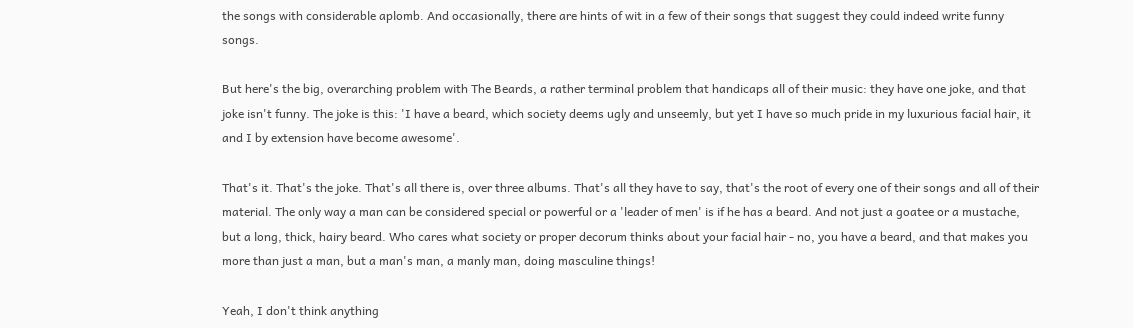the songs with considerable aplomb. And occasionally, there are hints of wit in a few of their songs that suggest they could indeed write funny songs.

But here's the big, overarching problem with The Beards, a rather terminal problem that handicaps all of their music: they have one joke, and that joke isn't funny. The joke is this: 'I have a beard, which society deems ugly and unseemly, but yet I have so much pride in my luxurious facial hair, it and I by extension have become awesome'.

That's it. That's the joke. That's all there is, over three albums. That's all they have to say, that's the root of every one of their songs and all of their material. The only way a man can be considered special or powerful or a 'leader of men' is if he has a beard. And not just a goatee or a mustache, but a long, thick, hairy beard. Who cares what society or proper decorum thinks about your facial hair - no, you have a beard, and that makes you more than just a man, but a man's man, a manly man, doing masculine things!

Yeah, I don't think anything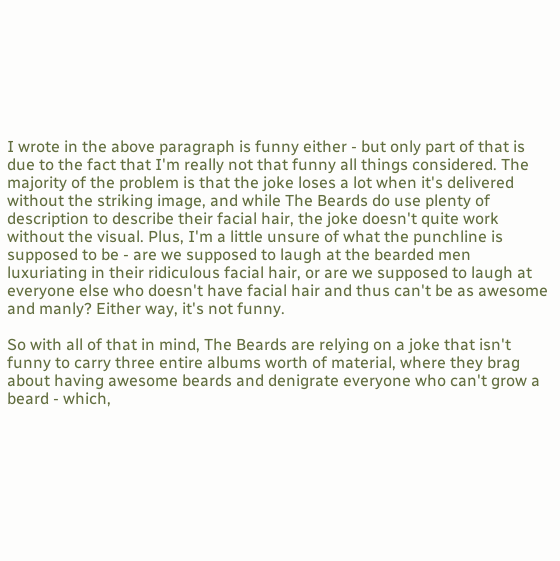I wrote in the above paragraph is funny either - but only part of that is due to the fact that I'm really not that funny all things considered. The majority of the problem is that the joke loses a lot when it's delivered without the striking image, and while The Beards do use plenty of description to describe their facial hair, the joke doesn't quite work without the visual. Plus, I'm a little unsure of what the punchline is supposed to be - are we supposed to laugh at the bearded men luxuriating in their ridiculous facial hair, or are we supposed to laugh at everyone else who doesn't have facial hair and thus can't be as awesome and manly? Either way, it's not funny.

So with all of that in mind, The Beards are relying on a joke that isn't funny to carry three entire albums worth of material, where they brag about having awesome beards and denigrate everyone who can't grow a beard - which,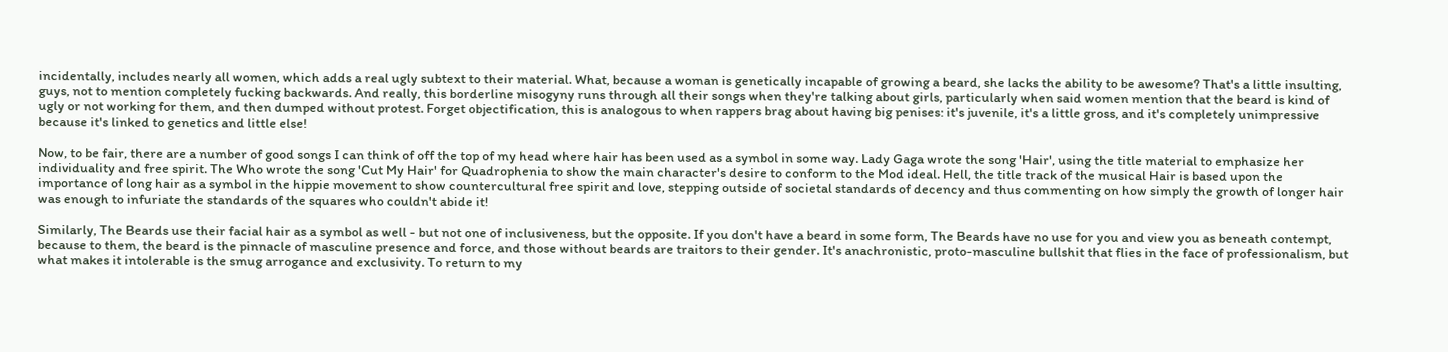incidentally, includes nearly all women, which adds a real ugly subtext to their material. What, because a woman is genetically incapable of growing a beard, she lacks the ability to be awesome? That's a little insulting, guys, not to mention completely fucking backwards. And really, this borderline misogyny runs through all their songs when they're talking about girls, particularly when said women mention that the beard is kind of ugly or not working for them, and then dumped without protest. Forget objectification, this is analogous to when rappers brag about having big penises: it's juvenile, it's a little gross, and it's completely unimpressive because it's linked to genetics and little else!

Now, to be fair, there are a number of good songs I can think of off the top of my head where hair has been used as a symbol in some way. Lady Gaga wrote the song 'Hair', using the title material to emphasize her individuality and free spirit. The Who wrote the song 'Cut My Hair' for Quadrophenia to show the main character's desire to conform to the Mod ideal. Hell, the title track of the musical Hair is based upon the importance of long hair as a symbol in the hippie movement to show countercultural free spirit and love, stepping outside of societal standards of decency and thus commenting on how simply the growth of longer hair was enough to infuriate the standards of the squares who couldn't abide it!

Similarly, The Beards use their facial hair as a symbol as well - but not one of inclusiveness, but the opposite. If you don't have a beard in some form, The Beards have no use for you and view you as beneath contempt, because to them, the beard is the pinnacle of masculine presence and force, and those without beards are traitors to their gender. It's anachronistic, proto-masculine bullshit that flies in the face of professionalism, but what makes it intolerable is the smug arrogance and exclusivity. To return to my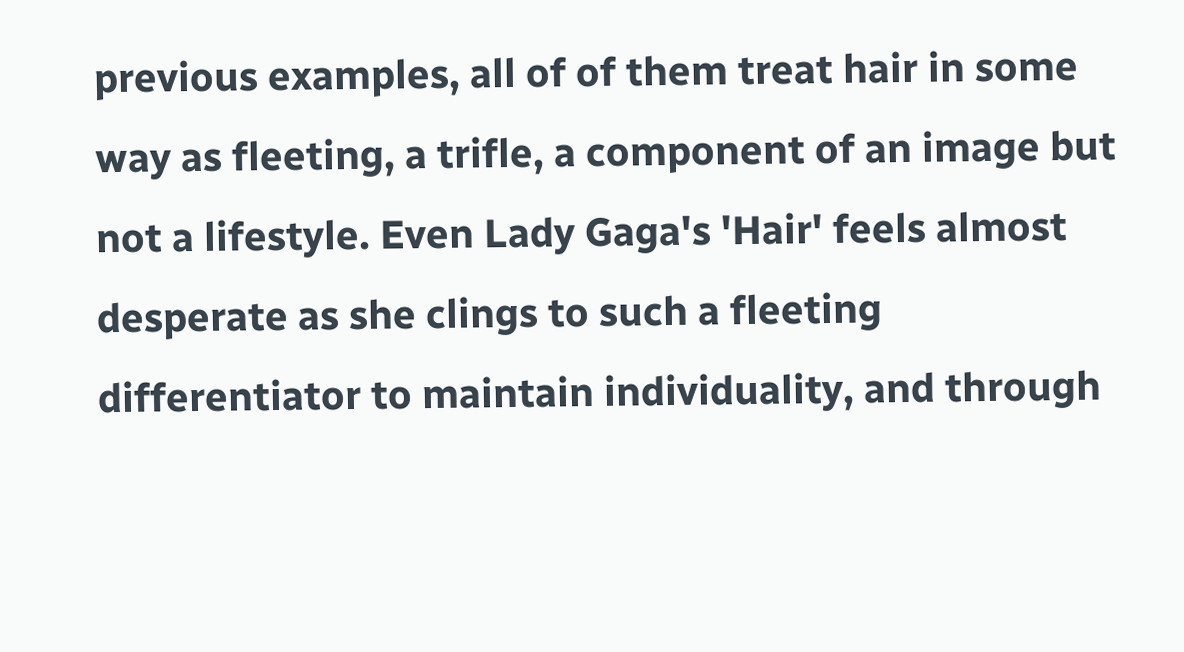previous examples, all of of them treat hair in some way as fleeting, a trifle, a component of an image but not a lifestyle. Even Lady Gaga's 'Hair' feels almost desperate as she clings to such a fleeting differentiator to maintain individuality, and through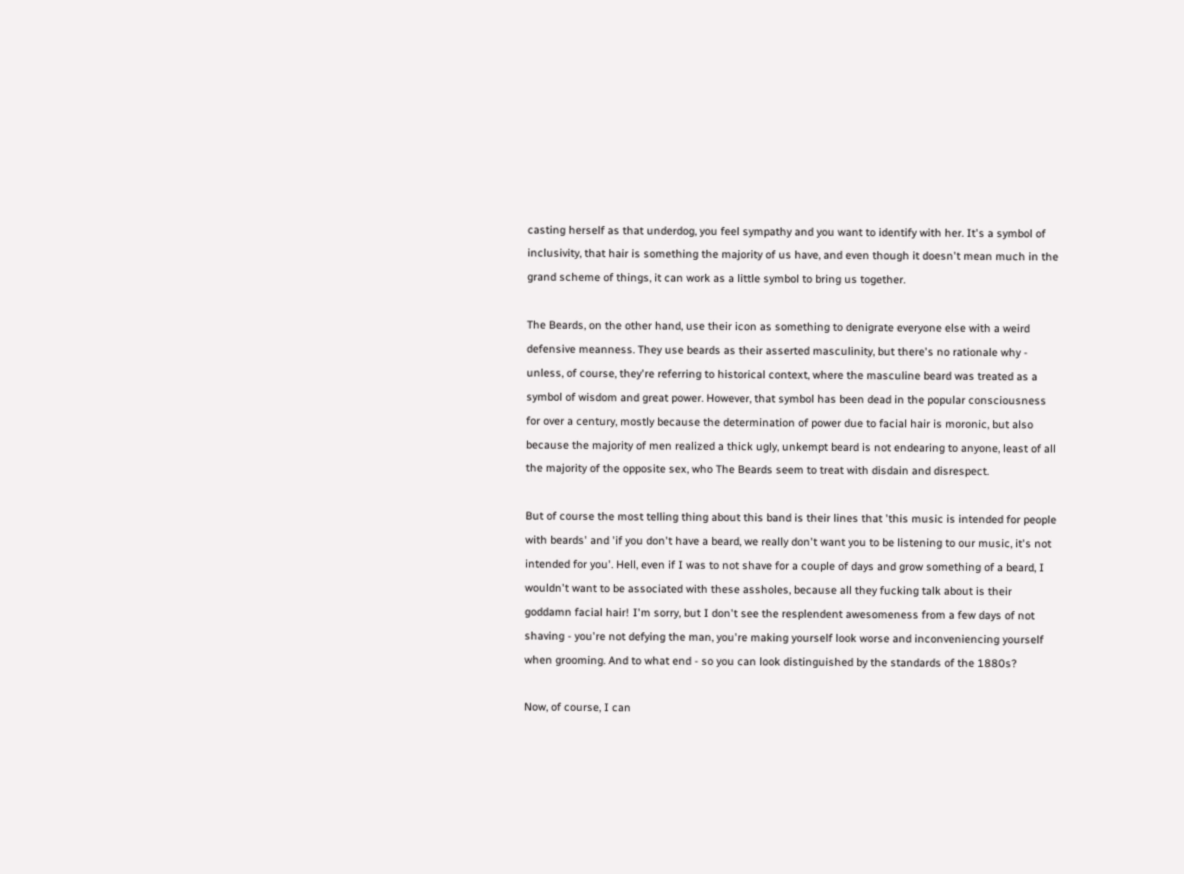casting herself as that underdog, you feel sympathy and you want to identify with her. It's a symbol of inclusivity, that hair is something the majority of us have, and even though it doesn't mean much in the grand scheme of things, it can work as a little symbol to bring us together.

The Beards, on the other hand, use their icon as something to denigrate everyone else with a weird defensive meanness. They use beards as their asserted masculinity, but there's no rationale why - unless, of course, they're referring to historical context, where the masculine beard was treated as a symbol of wisdom and great power. However, that symbol has been dead in the popular consciousness for over a century, mostly because the determination of power due to facial hair is moronic, but also because the majority of men realized a thick ugly, unkempt beard is not endearing to anyone, least of all the majority of the opposite sex, who The Beards seem to treat with disdain and disrespect.

But of course the most telling thing about this band is their lines that 'this music is intended for people with beards' and 'if you don't have a beard, we really don't want you to be listening to our music, it's not intended for you'. Hell, even if I was to not shave for a couple of days and grow something of a beard, I wouldn't want to be associated with these assholes, because all they fucking talk about is their goddamn facial hair! I'm sorry, but I don't see the resplendent awesomeness from a few days of not shaving - you're not defying the man, you're making yourself look worse and inconveniencing yourself when grooming. And to what end - so you can look distinguished by the standards of the 1880s?

Now, of course, I can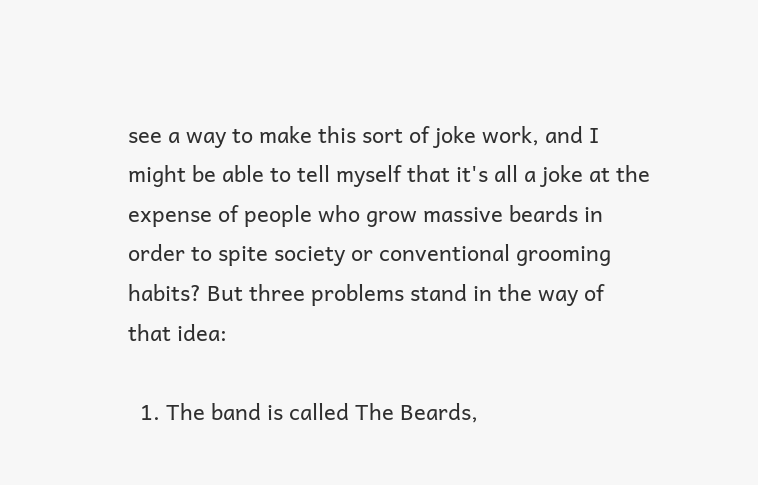see a way to make this sort of joke work, and I might be able to tell myself that it's all a joke at the expense of people who grow massive beards in order to spite society or conventional grooming habits? But three problems stand in the way of that idea:

  1. The band is called The Beards,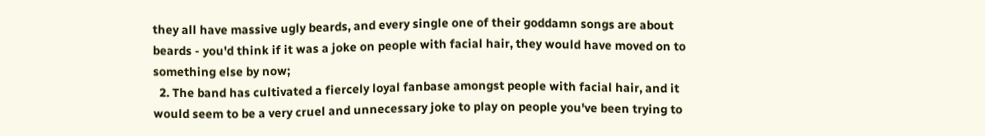they all have massive ugly beards, and every single one of their goddamn songs are about beards - you'd think if it was a joke on people with facial hair, they would have moved on to something else by now;
  2. The band has cultivated a fiercely loyal fanbase amongst people with facial hair, and it would seem to be a very cruel and unnecessary joke to play on people you've been trying to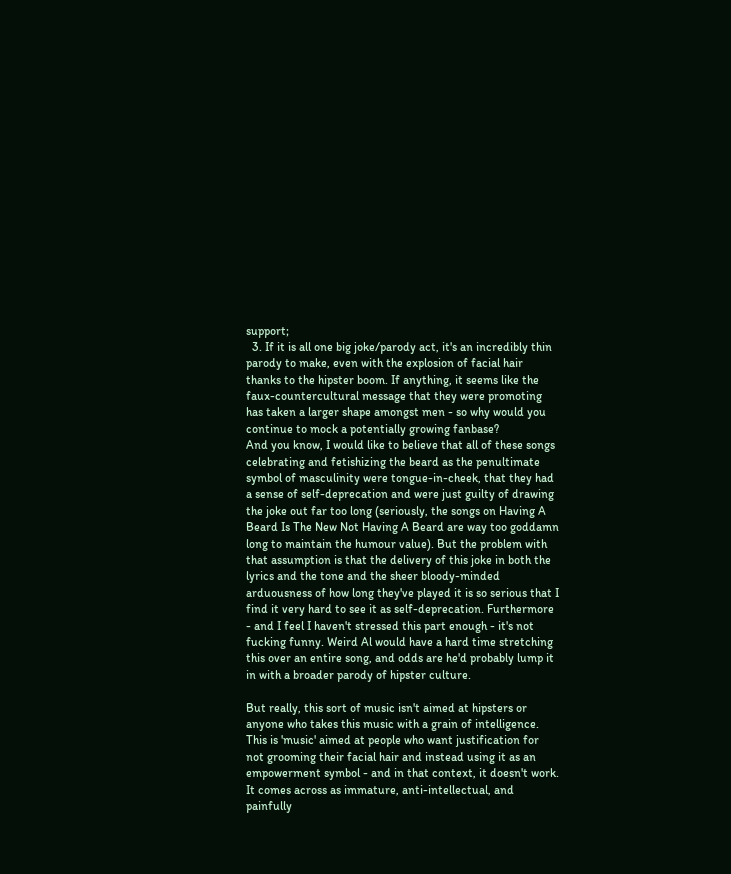support;
  3. If it is all one big joke/parody act, it's an incredibly thin parody to make, even with the explosion of facial hair thanks to the hipster boom. If anything, it seems like the faux-countercultural message that they were promoting has taken a larger shape amongst men - so why would you continue to mock a potentially growing fanbase?
And you know, I would like to believe that all of these songs celebrating and fetishizing the beard as the penultimate symbol of masculinity were tongue-in-cheek, that they had a sense of self-deprecation and were just guilty of drawing the joke out far too long (seriously, the songs on Having A Beard Is The New Not Having A Beard are way too goddamn long to maintain the humour value). But the problem with that assumption is that the delivery of this joke in both the lyrics and the tone and the sheer bloody-minded arduousness of how long they've played it is so serious that I find it very hard to see it as self-deprecation. Furthermore - and I feel I haven't stressed this part enough - it's not fucking funny. Weird Al would have a hard time stretching this over an entire song, and odds are he'd probably lump it in with a broader parody of hipster culture.

But really, this sort of music isn't aimed at hipsters or anyone who takes this music with a grain of intelligence. This is 'music' aimed at people who want justification for not grooming their facial hair and instead using it as an empowerment symbol - and in that context, it doesn't work. It comes across as immature, anti-intellectual, and painfully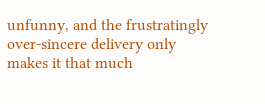unfunny, and the frustratingly over-sincere delivery only makes it that much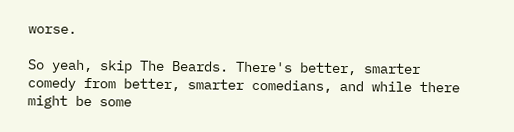worse.

So yeah, skip The Beards. There's better, smarter comedy from better, smarter comedians, and while there might be some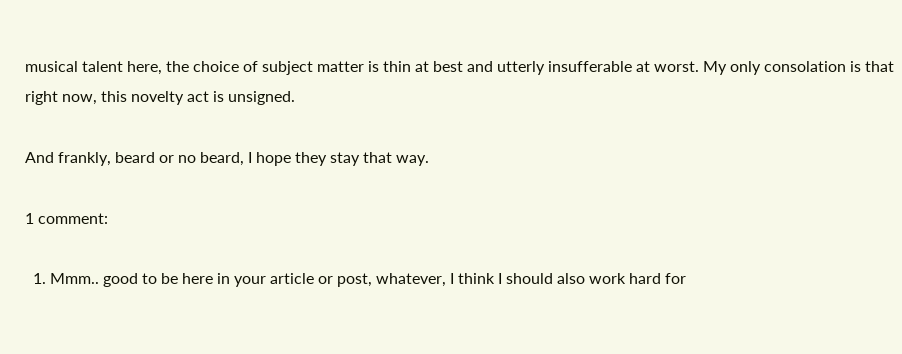musical talent here, the choice of subject matter is thin at best and utterly insufferable at worst. My only consolation is that right now, this novelty act is unsigned.

And frankly, beard or no beard, I hope they stay that way.

1 comment:

  1. Mmm.. good to be here in your article or post, whatever, I think I should also work hard for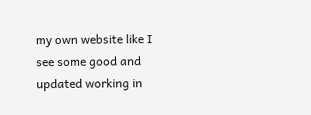my own website like I see some good and updated working in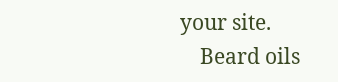your site.
    Beard oils